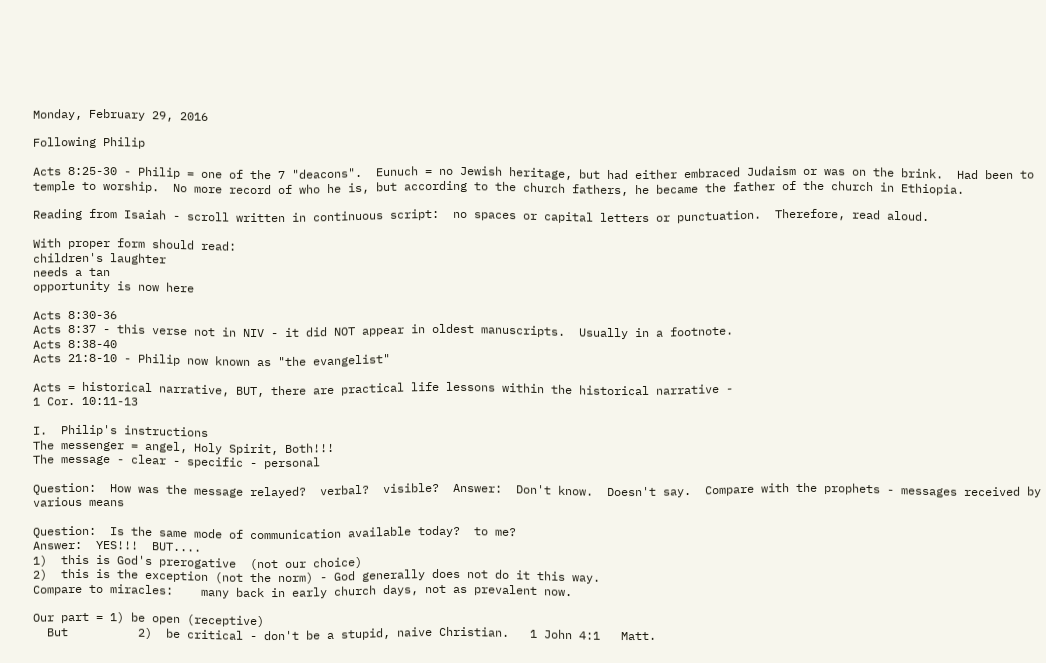Monday, February 29, 2016

Following Philip

Acts 8:25-30 - Philip = one of the 7 "deacons".  Eunuch = no Jewish heritage, but had either embraced Judaism or was on the brink.  Had been to temple to worship.  No more record of who he is, but according to the church fathers, he became the father of the church in Ethiopia.

Reading from Isaiah - scroll written in continuous script:  no spaces or capital letters or punctuation.  Therefore, read aloud.

With proper form should read:
children's laughter
needs a tan
opportunity is now here

Acts 8:30-36
Acts 8:37 - this verse not in NIV - it did NOT appear in oldest manuscripts.  Usually in a footnote.
Acts 8:38-40
Acts 21:8-10 - Philip now known as "the evangelist"

Acts = historical narrative, BUT, there are practical life lessons within the historical narrative -
1 Cor. 10:11-13

I.  Philip's instructions
The messenger = angel, Holy Spirit, Both!!!
The message - clear - specific - personal

Question:  How was the message relayed?  verbal?  visible?  Answer:  Don't know.  Doesn't say.  Compare with the prophets - messages received by various means

Question:  Is the same mode of communication available today?  to me?
Answer:  YES!!!  BUT....
1)  this is God's prerogative  (not our choice)
2)  this is the exception (not the norm) - God generally does not do it this way.
Compare to miracles:    many back in early church days, not as prevalent now.

Our part = 1) be open (receptive)
  But          2)  be critical - don't be a stupid, naive Christian.   1 John 4:1   Matt.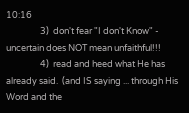10:16
                 3)  don't fear "I don't Know" - uncertain does NOT mean unfaithful!!!
                 4)  read and heed what He has already said.  (and IS saying ... through His Word and the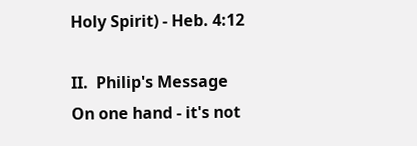Holy Spirit) - Heb. 4:12

II.  Philip's Message
On one hand - it's not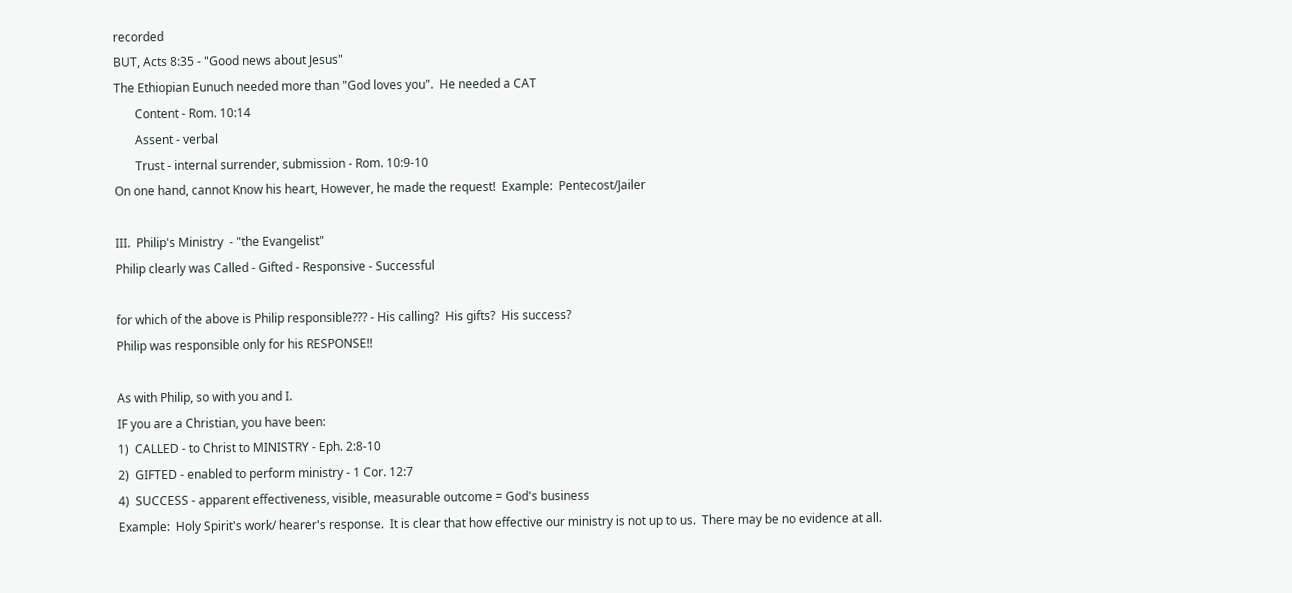recorded
BUT, Acts 8:35 - "Good news about Jesus"
The Ethiopian Eunuch needed more than "God loves you".  He needed a CAT
       Content - Rom. 10:14
       Assent - verbal
       Trust - internal surrender, submission - Rom. 10:9-10
On one hand, cannot Know his heart, However, he made the request!  Example:  Pentecost/Jailer

III.  Philip's Ministry  - "the Evangelist"
Philip clearly was Called - Gifted - Responsive - Successful

for which of the above is Philip responsible??? - His calling?  His gifts?  His success?
Philip was responsible only for his RESPONSE!!

As with Philip, so with you and I.
IF you are a Christian, you have been:
1)  CALLED - to Christ to MINISTRY - Eph. 2:8-10
2)  GIFTED - enabled to perform ministry - 1 Cor. 12:7
4)  SUCCESS - apparent effectiveness, visible, measurable outcome = God's business
Example:  Holy Spirit's work/ hearer's response.  It is clear that how effective our ministry is not up to us.  There may be no evidence at all.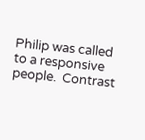Philip was called to a responsive people.  Contrast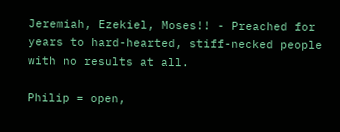Jeremiah, Ezekiel, Moses!! - Preached for years to hard-hearted, stiff-necked people with no results at all.

Philip = open,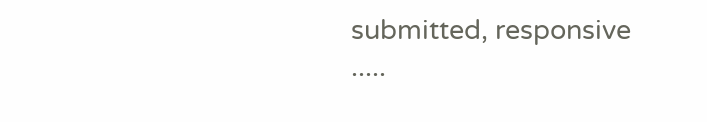submitted, responsive .....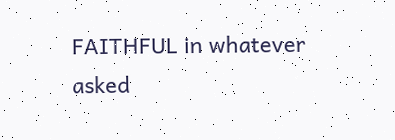FAITHFUL in whatever asked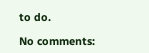to do.

No comments: